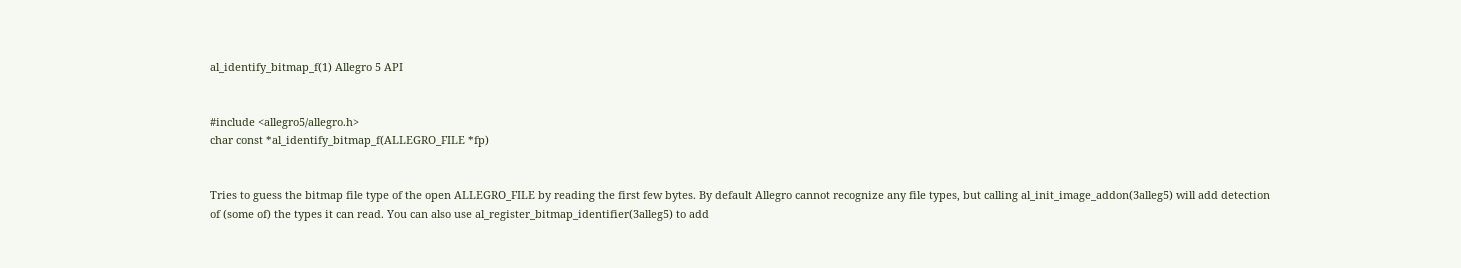al_identify_bitmap_f(1) Allegro 5 API


#include <allegro5/allegro.h>
char const *al_identify_bitmap_f(ALLEGRO_FILE *fp)


Tries to guess the bitmap file type of the open ALLEGRO_FILE by reading the first few bytes. By default Allegro cannot recognize any file types, but calling al_init_image_addon(3alleg5) will add detection of (some of) the types it can read. You can also use al_register_bitmap_identifier(3alleg5) to add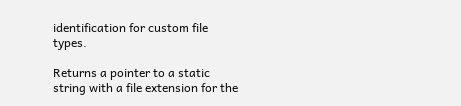identification for custom file types.

Returns a pointer to a static string with a file extension for the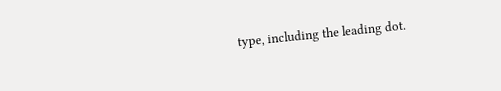type, including the leading dot.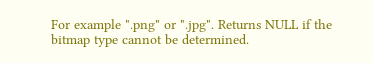For example ".png" or ".jpg". Returns NULL if the bitmap type cannot be determined.